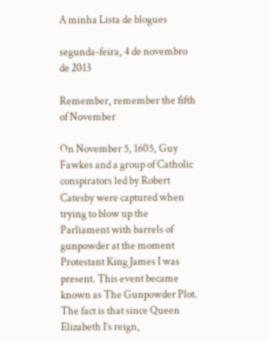A minha Lista de blogues

segunda-feira, 4 de novembro de 2013

Remember, remember the fifth of November

On November 5, 1605, Guy Fawkes and a group of Catholic conspirators led by Robert Catesby were captured when trying to blow up the Parliament with barrels of gunpowder at the moment Protestant King James I was present. This event became known as The Gunpowder Plot. The fact is that since Queen Elizabeth I’s reign,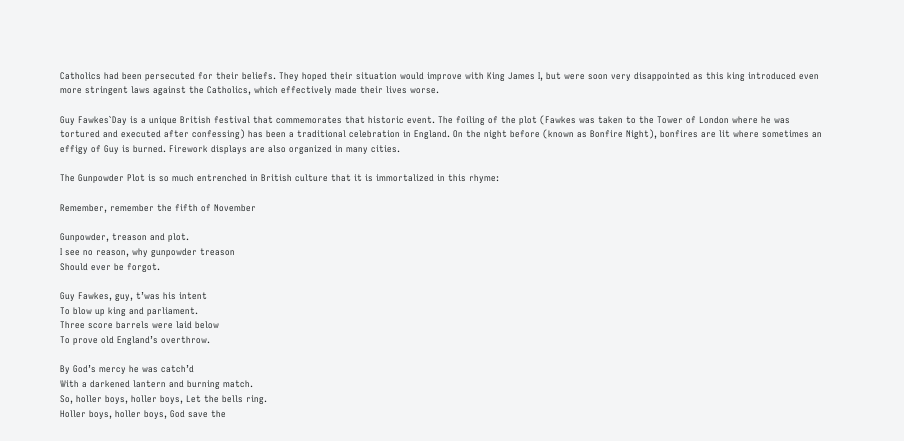Catholics had been persecuted for their beliefs. They hoped their situation would improve with King James I, but were soon very disappointed as this king introduced even more stringent laws against the Catholics, which effectively made their lives worse.

Guy Fawkes`Day is a unique British festival that commemorates that historic event. The foiling of the plot (Fawkes was taken to the Tower of London where he was tortured and executed after confessing) has been a traditional celebration in England. On the night before (known as Bonfire Night), bonfires are lit where sometimes an effigy of Guy is burned. Firework displays are also organized in many cities.

The Gunpowder Plot is so much entrenched in British culture that it is immortalized in this rhyme:

Remember, remember the fifth of November

Gunpowder, treason and plot.
I see no reason, why gunpowder treason
Should ever be forgot.

Guy Fawkes, guy, t’was his intent
To blow up king and parliament.
Three score barrels were laid below
To prove old England’s overthrow.

By God’s mercy he was catch’d
With a darkened lantern and burning match.
So, holler boys, holler boys, Let the bells ring.
Holler boys, holler boys, God save the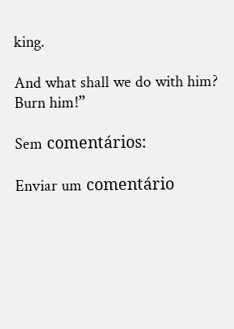king.

And what shall we do with him?
Burn him!”

Sem comentários:

Enviar um comentário